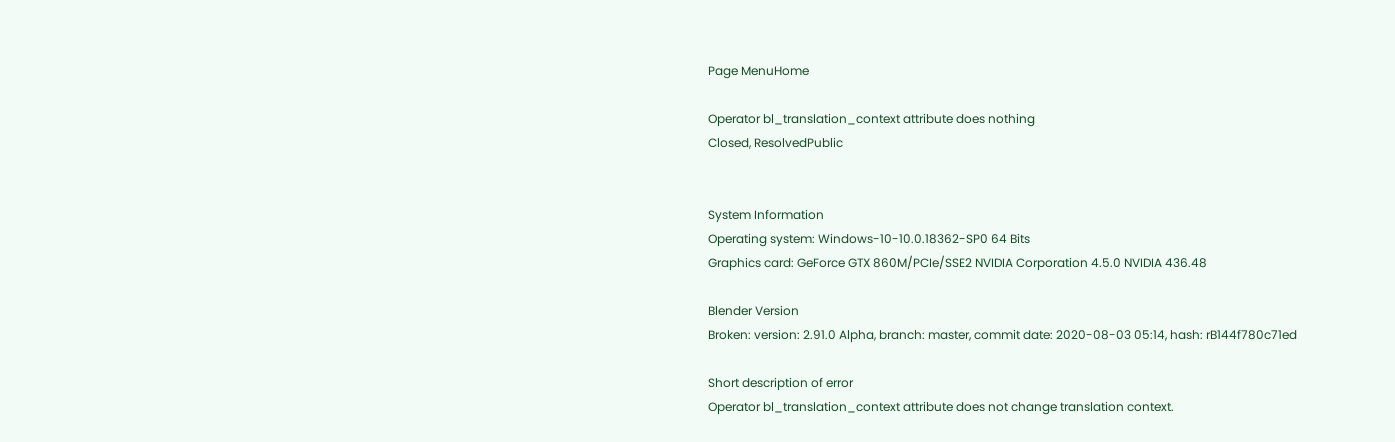Page MenuHome

Operator bl_translation_context attribute does nothing
Closed, ResolvedPublic


System Information
Operating system: Windows-10-10.0.18362-SP0 64 Bits
Graphics card: GeForce GTX 860M/PCIe/SSE2 NVIDIA Corporation 4.5.0 NVIDIA 436.48

Blender Version
Broken: version: 2.91.0 Alpha, branch: master, commit date: 2020-08-03 05:14, hash: rB144f780c71ed

Short description of error
Operator bl_translation_context attribute does not change translation context.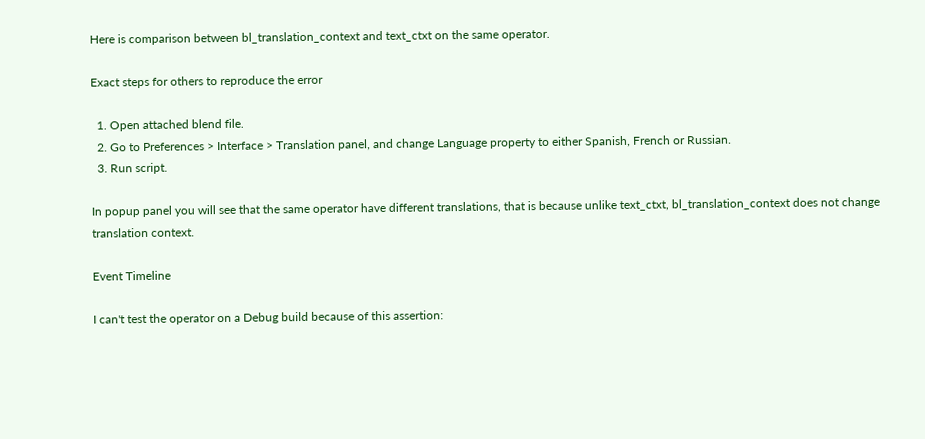Here is comparison between bl_translation_context and text_ctxt on the same operator.

Exact steps for others to reproduce the error

  1. Open attached blend file.
  2. Go to Preferences > Interface > Translation panel, and change Language property to either Spanish, French or Russian.
  3. Run script.

In popup panel you will see that the same operator have different translations, that is because unlike text_ctxt, bl_translation_context does not change translation context.

Event Timeline

I can't test the operator on a Debug build because of this assertion: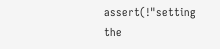assert(!"setting the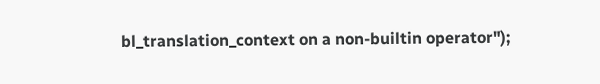bl_translation_context on a non-builtin operator");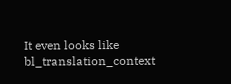It even looks like bl_translation_context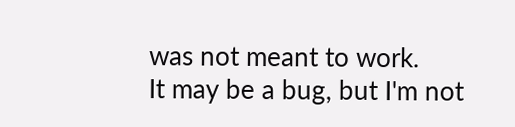was not meant to work.
It may be a bug, but I'm not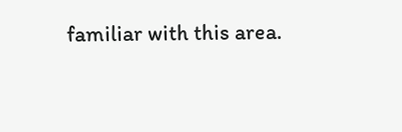familiar with this area.